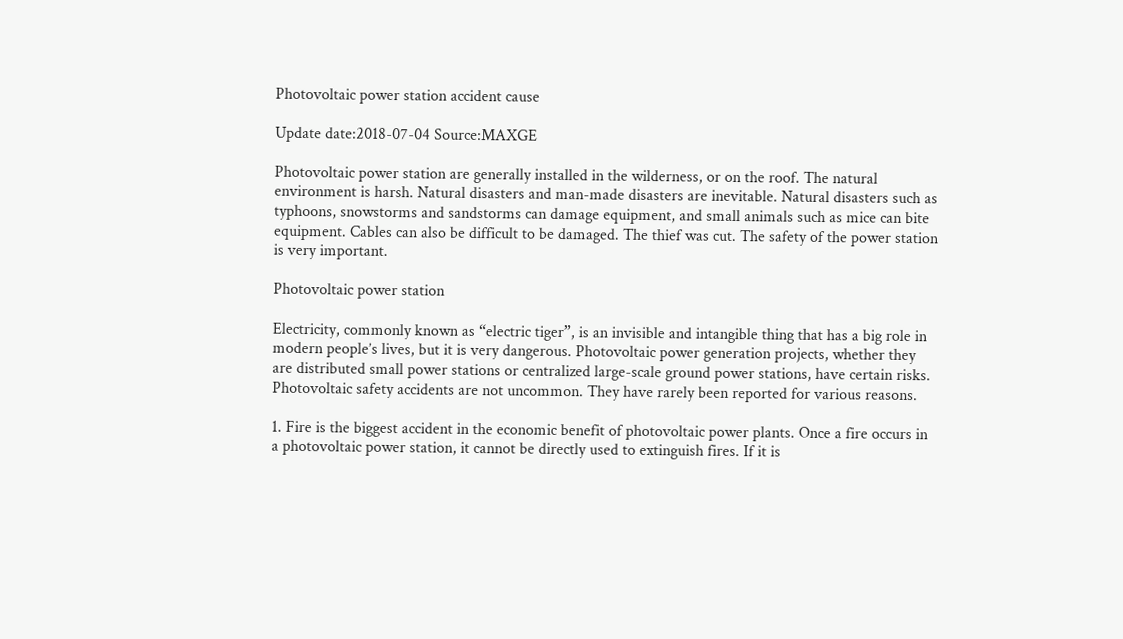Photovoltaic power station accident cause

Update date:2018-07-04 Source:MAXGE

Photovoltaic power station are generally installed in the wilderness, or on the roof. The natural environment is harsh. Natural disasters and man-made disasters are inevitable. Natural disasters such as typhoons, snowstorms and sandstorms can damage equipment, and small animals such as mice can bite equipment. Cables can also be difficult to be damaged. The thief was cut. The safety of the power station is very important.

Photovoltaic power station

Electricity, commonly known as “electric tiger”, is an invisible and intangible thing that has a big role in modern people’s lives, but it is very dangerous. Photovoltaic power generation projects, whether they are distributed small power stations or centralized large-scale ground power stations, have certain risks. Photovoltaic safety accidents are not uncommon. They have rarely been reported for various reasons.

1. Fire is the biggest accident in the economic benefit of photovoltaic power plants. Once a fire occurs in a photovoltaic power station, it cannot be directly used to extinguish fires. If it is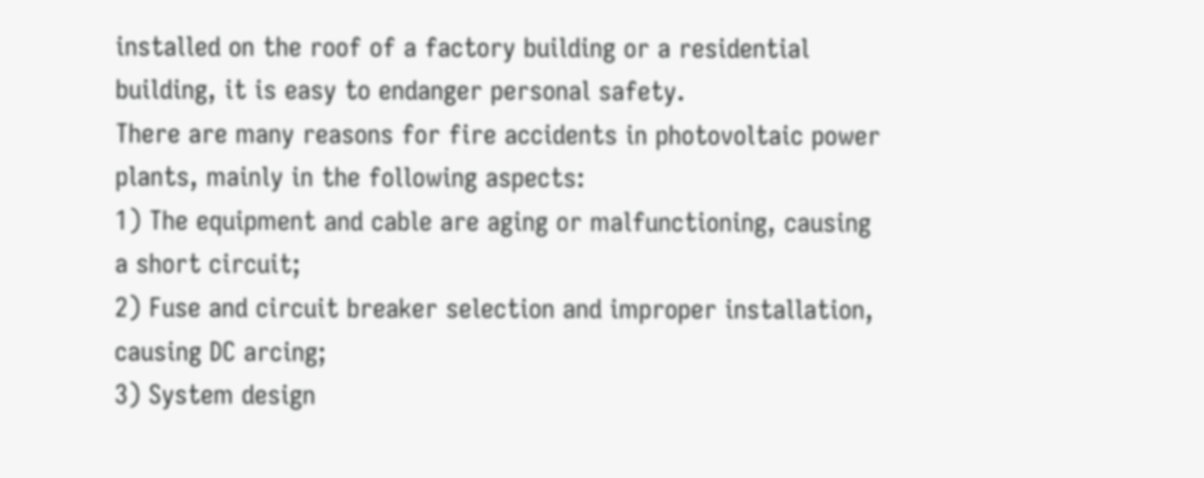installed on the roof of a factory building or a residential building, it is easy to endanger personal safety.
There are many reasons for fire accidents in photovoltaic power plants, mainly in the following aspects:
1) The equipment and cable are aging or malfunctioning, causing a short circuit;
2) Fuse and circuit breaker selection and improper installation, causing DC arcing;
3) System design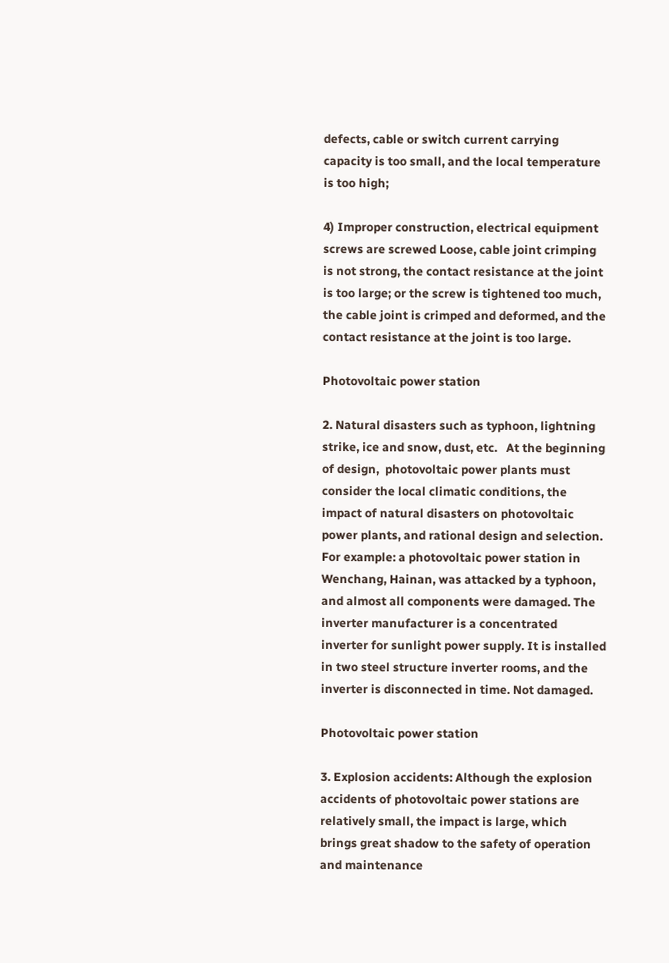defects, cable or switch current carrying capacity is too small, and the local temperature is too high;

4) Improper construction, electrical equipment screws are screwed Loose, cable joint crimping is not strong, the contact resistance at the joint is too large; or the screw is tightened too much, the cable joint is crimped and deformed, and the contact resistance at the joint is too large.

Photovoltaic power station

2. Natural disasters such as typhoon, lightning strike, ice and snow, dust, etc.   At the beginning of design,  photovoltaic power plants must consider the local climatic conditions, the impact of natural disasters on photovoltaic power plants, and rational design and selection.
For example: a photovoltaic power station in Wenchang, Hainan, was attacked by a typhoon, and almost all components were damaged. The inverter manufacturer is a concentrated inverter for sunlight power supply. It is installed in two steel structure inverter rooms, and the inverter is disconnected in time. Not damaged.

Photovoltaic power station

3. Explosion accidents: Although the explosion accidents of photovoltaic power stations are relatively small, the impact is large, which brings great shadow to the safety of operation and maintenance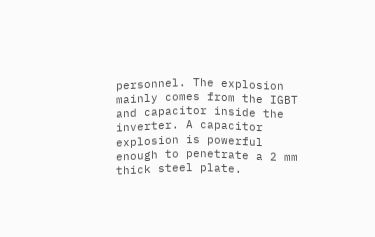personnel. The explosion mainly comes from the IGBT and capacitor inside the inverter. A capacitor explosion is powerful enough to penetrate a 2 mm thick steel plate.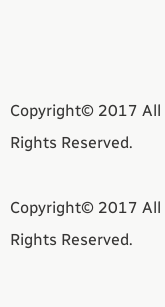Copyright© 2017 All Rights Reserved.

Copyright© 2017 All Rights Reserved.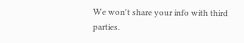We won't share your info with third parties.